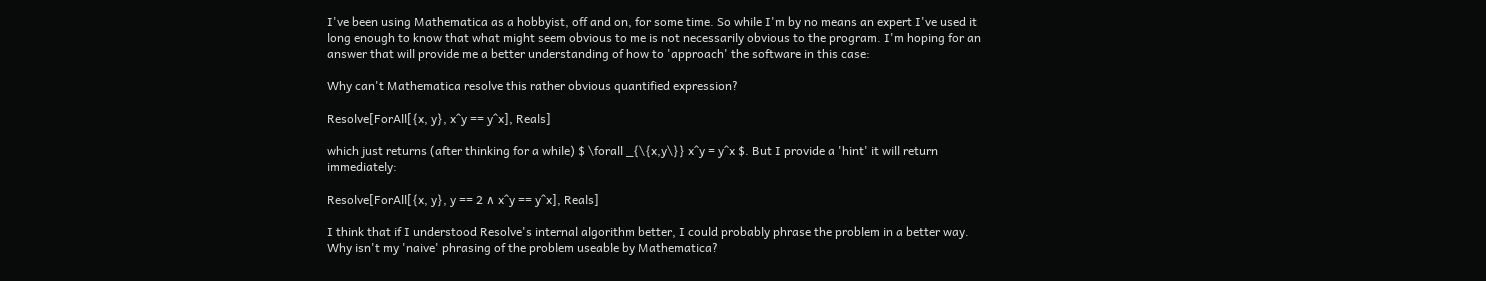I've been using Mathematica as a hobbyist, off and on, for some time. So while I'm by no means an expert I've used it long enough to know that what might seem obvious to me is not necessarily obvious to the program. I'm hoping for an answer that will provide me a better understanding of how to 'approach' the software in this case:

Why can't Mathematica resolve this rather obvious quantified expression?

Resolve[ForAll[{x, y}, x^y == y^x], Reals]

which just returns (after thinking for a while) $ \forall _{\{x,y\}} x^y = y^x $. But I provide a 'hint' it will return immediately:

Resolve[ForAll[{x, y}, y == 2 ∧ x^y == y^x], Reals]

I think that if I understood Resolve's internal algorithm better, I could probably phrase the problem in a better way. Why isn't my 'naive' phrasing of the problem useable by Mathematica?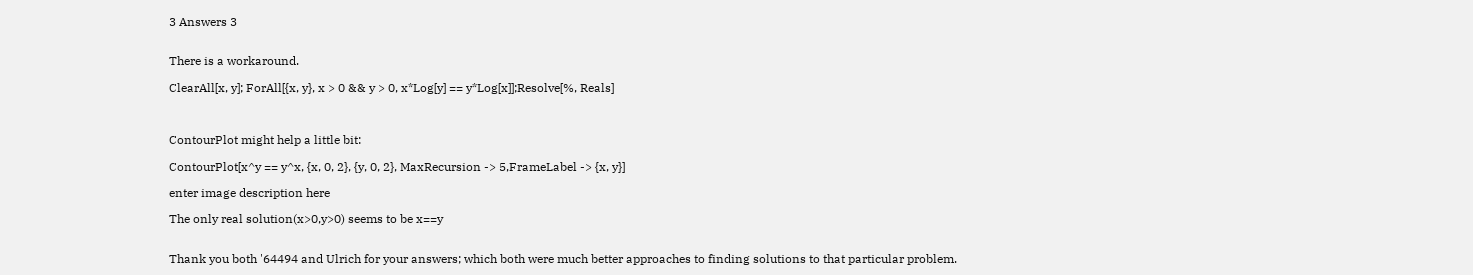3 Answers 3


There is a workaround.

ClearAll[x, y]; ForAll[{x, y}, x > 0 && y > 0, x*Log[y] == y*Log[x]];Resolve[%, Reals]



ContourPlot might help a little bit:

ContourPlot[x^y == y^x, {x, 0, 2}, {y, 0, 2}, MaxRecursion -> 5,FrameLabel -> {x, y}]

enter image description here

The only real solution(x>0,y>0) seems to be x==y


Thank you both '64494 and Ulrich for your answers; which both were much better approaches to finding solutions to that particular problem.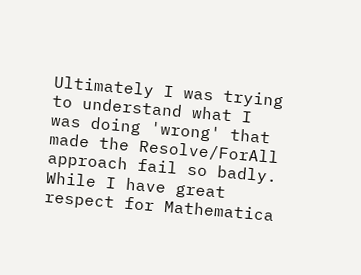Ultimately I was trying to understand what I was doing 'wrong' that made the Resolve/ForAll approach fail so badly. While I have great respect for Mathematica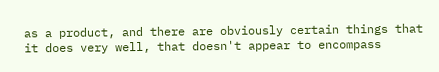as a product, and there are obviously certain things that it does very well, that doesn't appear to encompass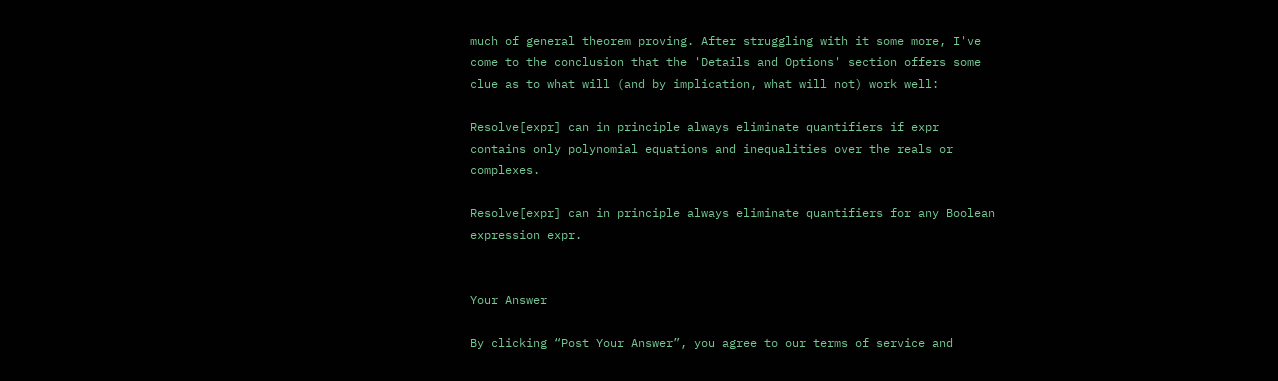much of general theorem proving. After struggling with it some more, I've come to the conclusion that the 'Details and Options' section offers some clue as to what will (and by implication, what will not) work well:

Resolve[expr] can in principle always eliminate quantifiers if expr contains only polynomial equations and inequalities over the reals or complexes.

Resolve[expr] can in principle always eliminate quantifiers for any Boolean expression expr.


Your Answer

By clicking “Post Your Answer”, you agree to our terms of service and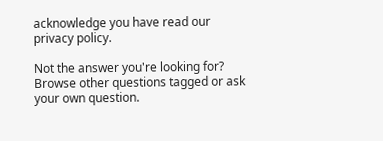acknowledge you have read our privacy policy.

Not the answer you're looking for? Browse other questions tagged or ask your own question.